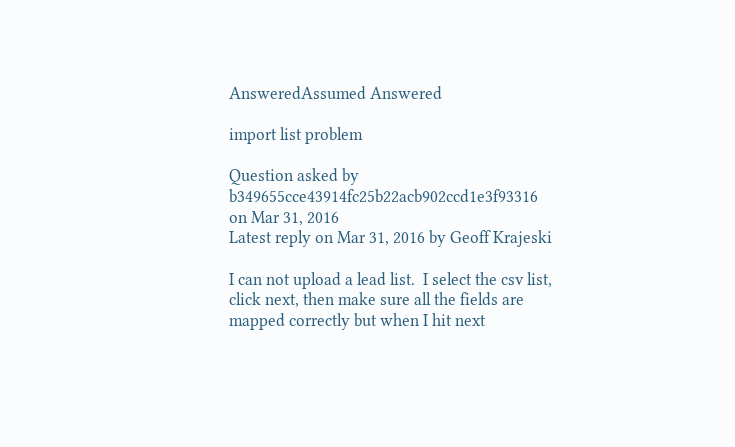AnsweredAssumed Answered

import list problem

Question asked by b349655cce43914fc25b22acb902ccd1e3f93316 on Mar 31, 2016
Latest reply on Mar 31, 2016 by Geoff Krajeski

I can not upload a lead list.  I select the csv list, click next, then make sure all the fields are mapped correctly but when I hit next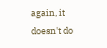again, it doesn't do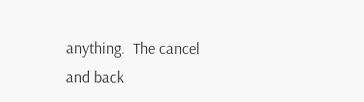anything.  The cancel and back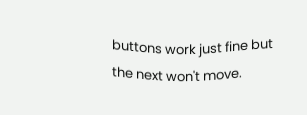buttons work just fine but the next won't move.